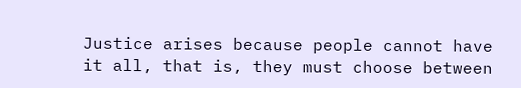Justice arises because people cannot have it all, that is, they must choose between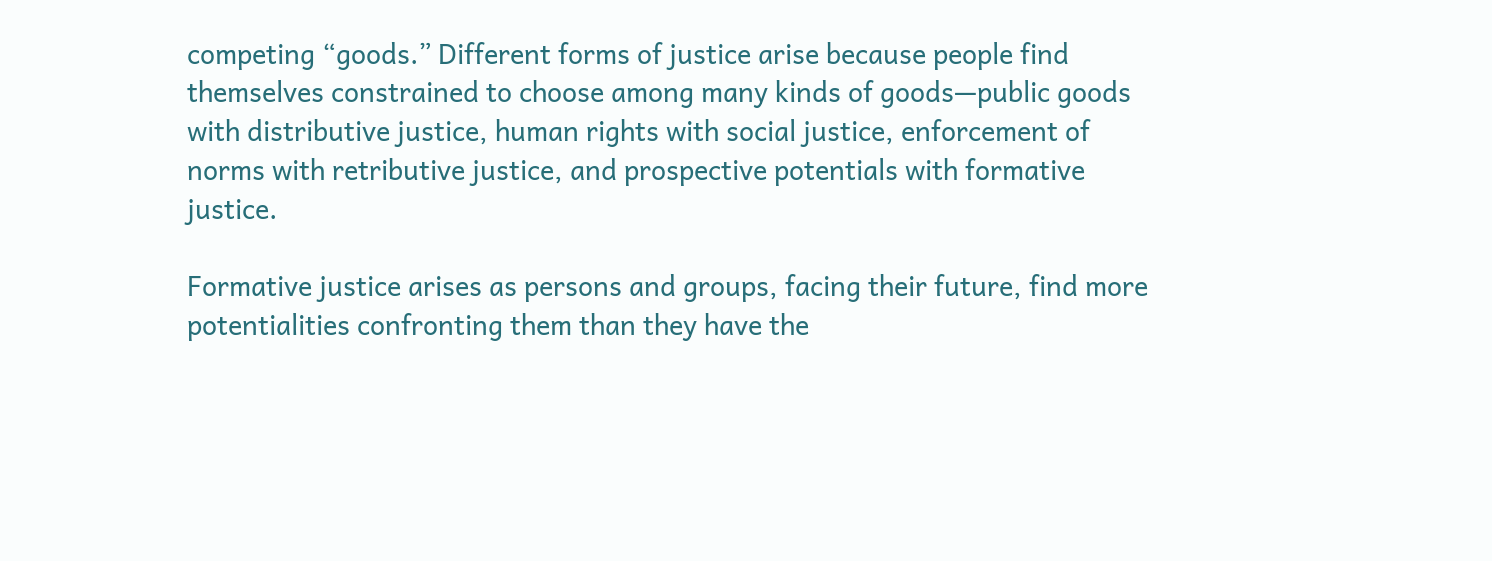competing “goods.” Different forms of justice arise because people find themselves constrained to choose among many kinds of goods—public goods with distributive justice, human rights with social justice, enforcement of norms with retributive justice, and prospective potentials with formative justice.

Formative justice arises as persons and groups, facing their future, find more potentialities confronting them than they have the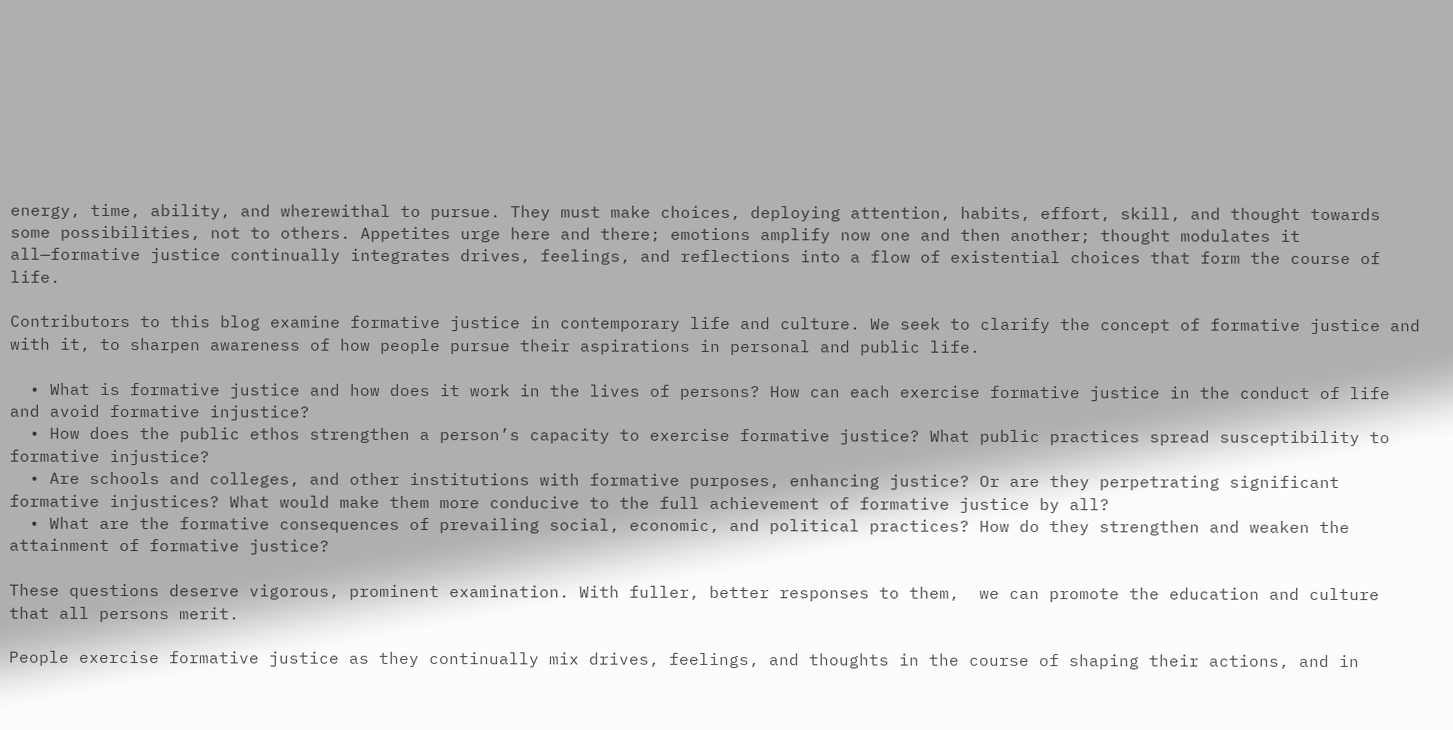energy, time, ability, and wherewithal to pursue. They must make choices, deploying attention, habits, effort, skill, and thought towards some possibilities, not to others. Appetites urge here and there; emotions amplify now one and then another; thought modulates it all—formative justice continually integrates drives, feelings, and reflections into a flow of existential choices that form the course of life.

Contributors to this blog examine formative justice in contemporary life and culture. We seek to clarify the concept of formative justice and with it, to sharpen awareness of how people pursue their aspirations in personal and public life.

  • What is formative justice and how does it work in the lives of persons? How can each exercise formative justice in the conduct of life and avoid formative injustice?
  • How does the public ethos strengthen a person’s capacity to exercise formative justice? What public practices spread susceptibility to formative injustice?
  • Are schools and colleges, and other institutions with formative purposes, enhancing justice? Or are they perpetrating significant formative injustices? What would make them more conducive to the full achievement of formative justice by all?
  • What are the formative consequences of prevailing social, economic, and political practices? How do they strengthen and weaken the attainment of formative justice?

These questions deserve vigorous, prominent examination. With fuller, better responses to them,  we can promote the education and culture that all persons merit.

People exercise formative justice as they continually mix drives, feelings, and thoughts in the course of shaping their actions, and in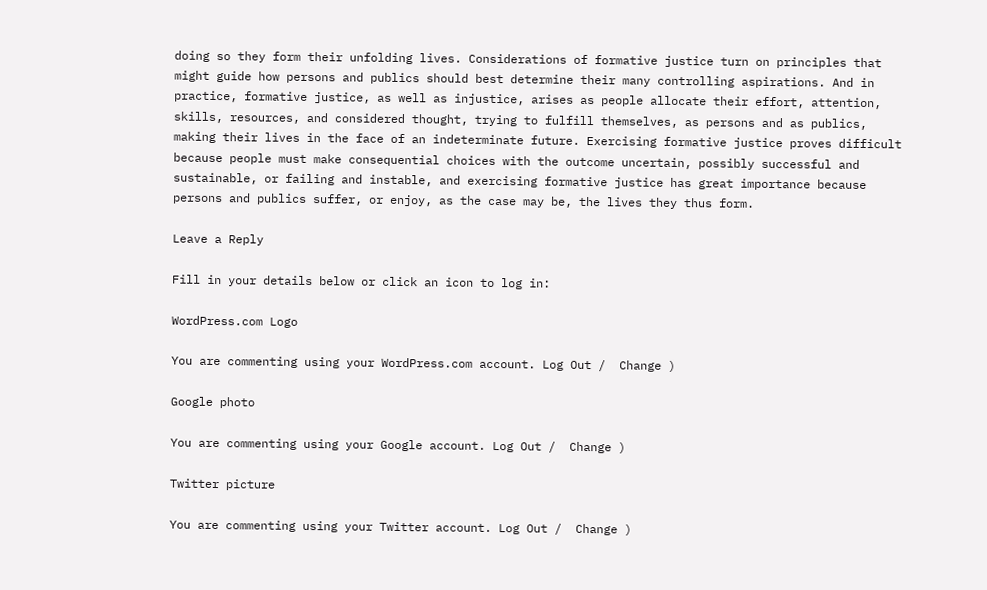doing so they form their unfolding lives. Considerations of formative justice turn on principles that might guide how persons and publics should best determine their many controlling aspirations. And in practice, formative justice, as well as injustice, arises as people allocate their effort, attention, skills, resources, and considered thought, trying to fulfill themselves, as persons and as publics, making their lives in the face of an indeterminate future. Exercising formative justice proves difficult because people must make consequential choices with the outcome uncertain, possibly successful and sustainable, or failing and instable, and exercising formative justice has great importance because persons and publics suffer, or enjoy, as the case may be, the lives they thus form.

Leave a Reply

Fill in your details below or click an icon to log in:

WordPress.com Logo

You are commenting using your WordPress.com account. Log Out /  Change )

Google photo

You are commenting using your Google account. Log Out /  Change )

Twitter picture

You are commenting using your Twitter account. Log Out /  Change )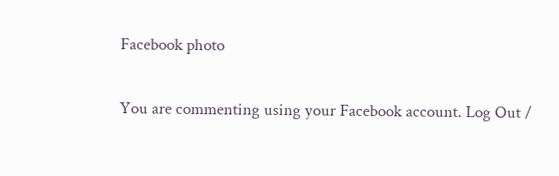Facebook photo

You are commenting using your Facebook account. Log Out /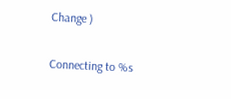Change )

Connecting to %s